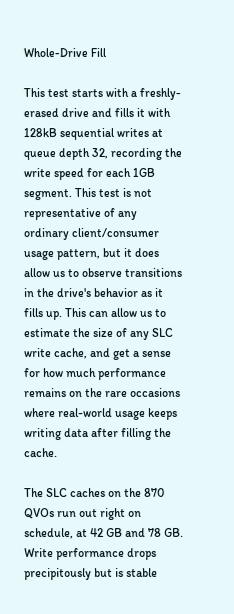Whole-Drive Fill

This test starts with a freshly-erased drive and fills it with 128kB sequential writes at queue depth 32, recording the write speed for each 1GB segment. This test is not representative of any ordinary client/consumer usage pattern, but it does allow us to observe transitions in the drive's behavior as it fills up. This can allow us to estimate the size of any SLC write cache, and get a sense for how much performance remains on the rare occasions where real-world usage keeps writing data after filling the cache.

The SLC caches on the 870 QVOs run out right on schedule, at 42 GB and 78 GB. Write performance drops precipitously but is stable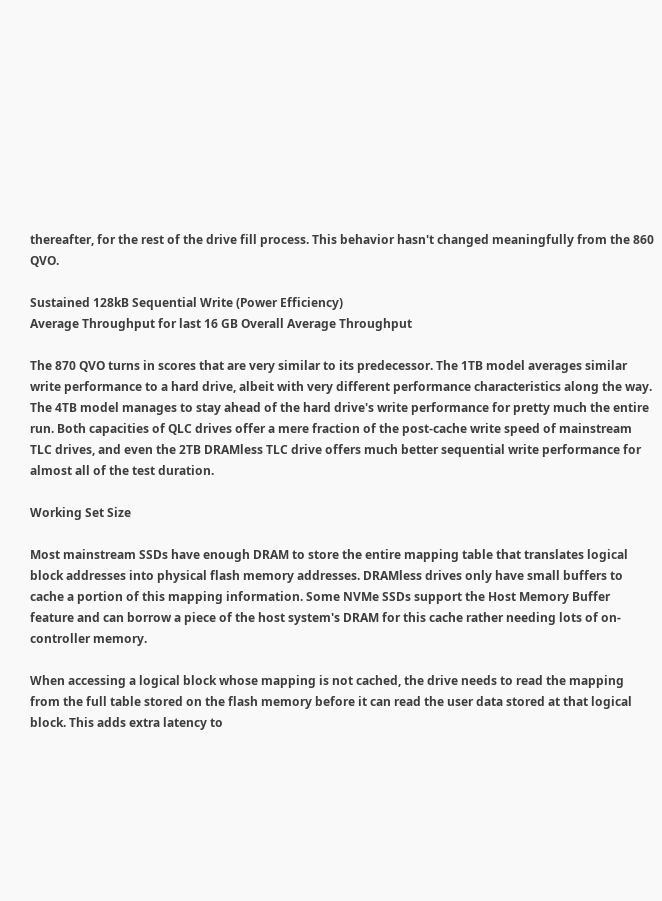thereafter, for the rest of the drive fill process. This behavior hasn't changed meaningfully from the 860 QVO.

Sustained 128kB Sequential Write (Power Efficiency)
Average Throughput for last 16 GB Overall Average Throughput

The 870 QVO turns in scores that are very similar to its predecessor. The 1TB model averages similar write performance to a hard drive, albeit with very different performance characteristics along the way. The 4TB model manages to stay ahead of the hard drive's write performance for pretty much the entire run. Both capacities of QLC drives offer a mere fraction of the post-cache write speed of mainstream TLC drives, and even the 2TB DRAMless TLC drive offers much better sequential write performance for almost all of the test duration.

Working Set Size

Most mainstream SSDs have enough DRAM to store the entire mapping table that translates logical block addresses into physical flash memory addresses. DRAMless drives only have small buffers to cache a portion of this mapping information. Some NVMe SSDs support the Host Memory Buffer feature and can borrow a piece of the host system's DRAM for this cache rather needing lots of on-controller memory.

When accessing a logical block whose mapping is not cached, the drive needs to read the mapping from the full table stored on the flash memory before it can read the user data stored at that logical block. This adds extra latency to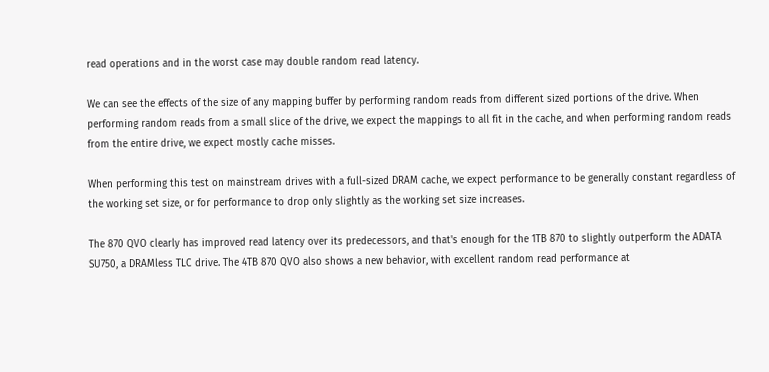read operations and in the worst case may double random read latency.

We can see the effects of the size of any mapping buffer by performing random reads from different sized portions of the drive. When performing random reads from a small slice of the drive, we expect the mappings to all fit in the cache, and when performing random reads from the entire drive, we expect mostly cache misses.

When performing this test on mainstream drives with a full-sized DRAM cache, we expect performance to be generally constant regardless of the working set size, or for performance to drop only slightly as the working set size increases.

The 870 QVO clearly has improved read latency over its predecessors, and that's enough for the 1TB 870 to slightly outperform the ADATA SU750, a DRAMless TLC drive. The 4TB 870 QVO also shows a new behavior, with excellent random read performance at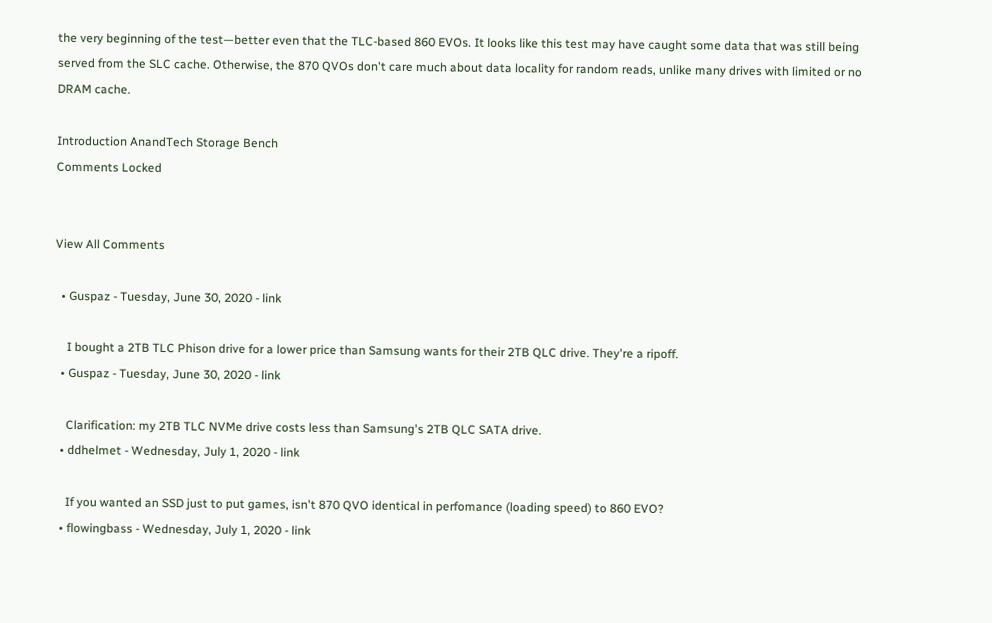the very beginning of the test—better even that the TLC-based 860 EVOs. It looks like this test may have caught some data that was still being served from the SLC cache. Otherwise, the 870 QVOs don't care much about data locality for random reads, unlike many drives with limited or no DRAM cache.

Introduction AnandTech Storage Bench
Comments Locked


View All Comments

  • Guspaz - Tuesday, June 30, 2020 - link

    I bought a 2TB TLC Phison drive for a lower price than Samsung wants for their 2TB QLC drive. They're a ripoff.
  • Guspaz - Tuesday, June 30, 2020 - link

    Clarification: my 2TB TLC NVMe drive costs less than Samsung's 2TB QLC SATA drive.
  • ddhelmet - Wednesday, July 1, 2020 - link

    If you wanted an SSD just to put games, isn't 870 QVO identical in perfomance (loading speed) to 860 EVO?
  • flowingbass - Wednesday, July 1, 2020 - link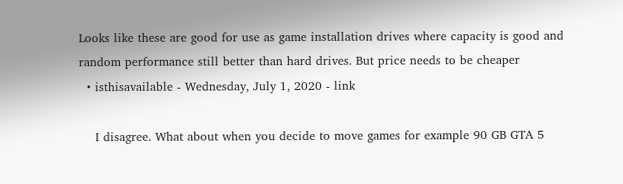Looks like these are good for use as game installation drives where capacity is good and random performance still better than hard drives. But price needs to be cheaper
  • isthisavailable - Wednesday, July 1, 2020 - link

    I disagree. What about when you decide to move games for example 90 GB GTA 5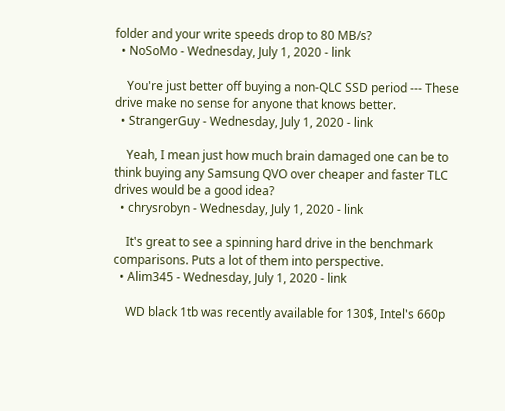folder and your write speeds drop to 80 MB/s?
  • NoSoMo - Wednesday, July 1, 2020 - link

    You're just better off buying a non-QLC SSD period --- These drive make no sense for anyone that knows better.
  • StrangerGuy - Wednesday, July 1, 2020 - link

    Yeah, I mean just how much brain damaged one can be to think buying any Samsung QVO over cheaper and faster TLC drives would be a good idea?
  • chrysrobyn - Wednesday, July 1, 2020 - link

    It's great to see a spinning hard drive in the benchmark comparisons. Puts a lot of them into perspective.
  • Alim345 - Wednesday, July 1, 2020 - link

    WD black 1tb was recently available for 130$, Intel's 660p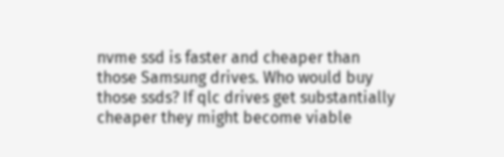nvme ssd is faster and cheaper than those Samsung drives. Who would buy those ssds? If qlc drives get substantially cheaper they might become viable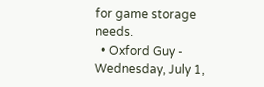for game storage needs.
  • Oxford Guy - Wednesday, July 1,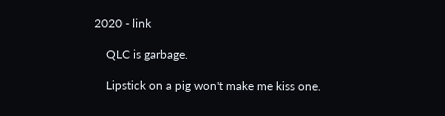2020 - link

    QLC is garbage.

    Lipstick on a pig won't make me kiss one.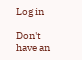Log in

Don't have an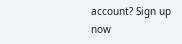account? Sign up now